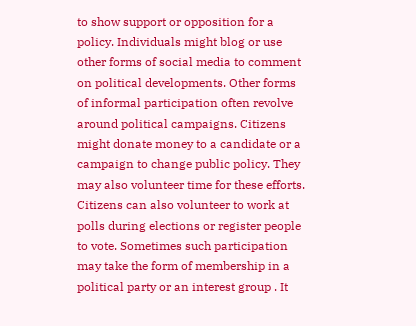to show support or opposition for a policy. Individuals might blog or use other forms of social media to comment on political developments. Other forms of informal participation often revolve around political campaigns. Citizens might donate money to a candidate or a campaign to change public policy. They may also volunteer time for these efforts. Citizens can also volunteer to work at polls during elections or register people to vote. Sometimes such participation may take the form of membership in a political party or an interest group . It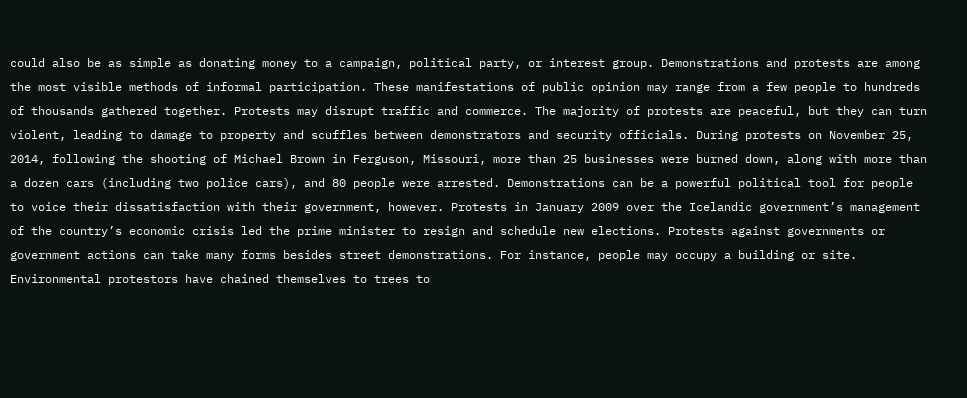could also be as simple as donating money to a campaign, political party, or interest group. Demonstrations and protests are among the most visible methods of informal participation. These manifestations of public opinion may range from a few people to hundreds of thousands gathered together. Protests may disrupt traffic and commerce. The majority of protests are peaceful, but they can turn violent, leading to damage to property and scuffles between demonstrators and security officials. During protests on November 25, 2014, following the shooting of Michael Brown in Ferguson, Missouri, more than 25 businesses were burned down, along with more than a dozen cars (including two police cars), and 80 people were arrested. Demonstrations can be a powerful political tool for people to voice their dissatisfaction with their government, however. Protests in January 2009 over the Icelandic government’s management of the country’s economic crisis led the prime minister to resign and schedule new elections. Protests against governments or government actions can take many forms besides street demonstrations. For instance, people may occupy a building or site. Environmental protestors have chained themselves to trees to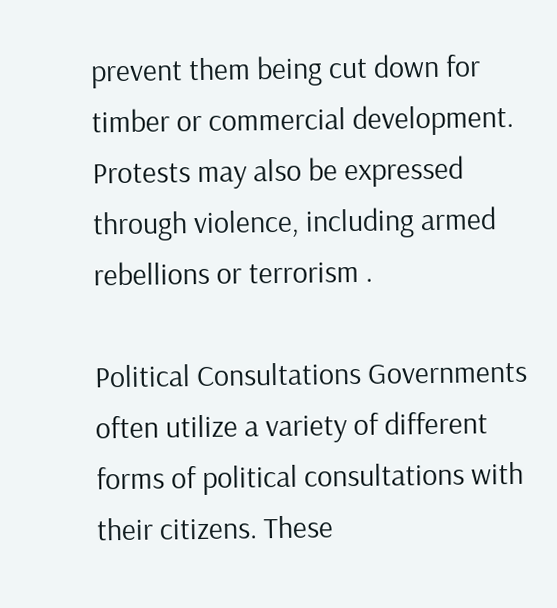prevent them being cut down for timber or commercial development. Protests may also be expressed through violence, including armed rebellions or terrorism .

Political Consultations Governments often utilize a variety of different forms of political consultations with their citizens. These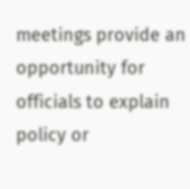meetings provide an opportunity for officials to explain policy or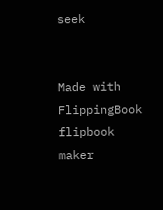seek


Made with FlippingBook flipbook maker